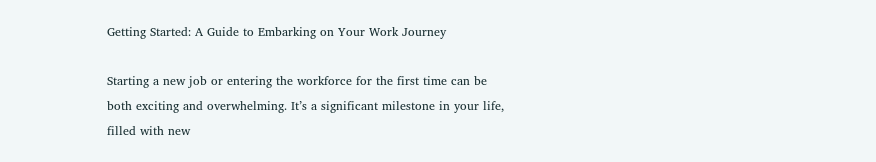Getting Started: A Guide to Embarking on Your Work Journey

Starting a new job or entering the workforce for the first time can be both exciting and overwhelming. It’s a significant milestone in your life, filled with new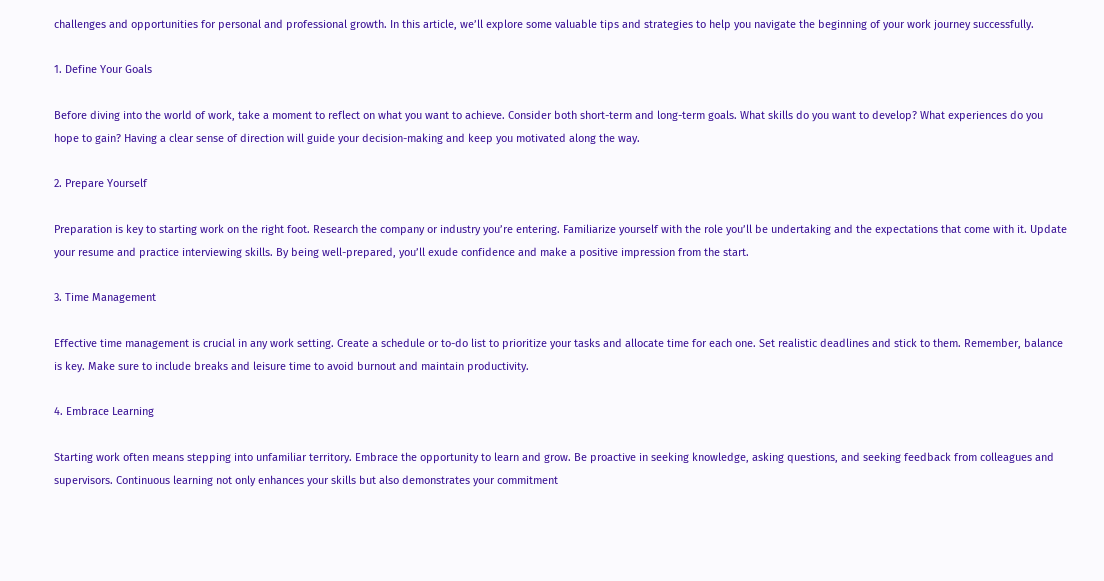challenges and opportunities for personal and professional growth. In this article, we’ll explore some valuable tips and strategies to help you navigate the beginning of your work journey successfully.

1. Define Your Goals

Before diving into the world of work, take a moment to reflect on what you want to achieve. Consider both short-term and long-term goals. What skills do you want to develop? What experiences do you hope to gain? Having a clear sense of direction will guide your decision-making and keep you motivated along the way.

2. Prepare Yourself

Preparation is key to starting work on the right foot. Research the company or industry you’re entering. Familiarize yourself with the role you’ll be undertaking and the expectations that come with it. Update your resume and practice interviewing skills. By being well-prepared, you’ll exude confidence and make a positive impression from the start.

3. Time Management

Effective time management is crucial in any work setting. Create a schedule or to-do list to prioritize your tasks and allocate time for each one. Set realistic deadlines and stick to them. Remember, balance is key. Make sure to include breaks and leisure time to avoid burnout and maintain productivity.

4. Embrace Learning

Starting work often means stepping into unfamiliar territory. Embrace the opportunity to learn and grow. Be proactive in seeking knowledge, asking questions, and seeking feedback from colleagues and supervisors. Continuous learning not only enhances your skills but also demonstrates your commitment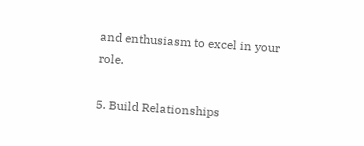and enthusiasm to excel in your role.

5. Build Relationships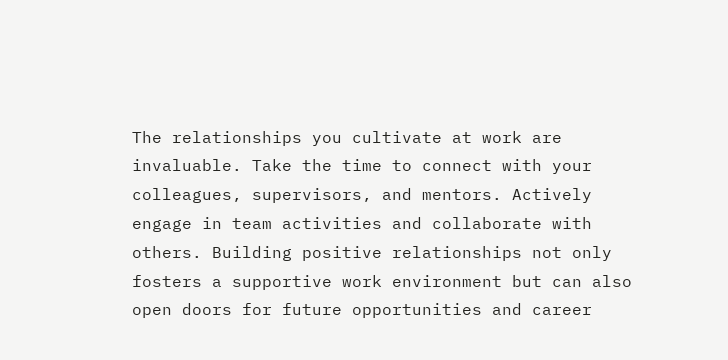The relationships you cultivate at work are invaluable. Take the time to connect with your colleagues, supervisors, and mentors. Actively engage in team activities and collaborate with others. Building positive relationships not only fosters a supportive work environment but can also open doors for future opportunities and career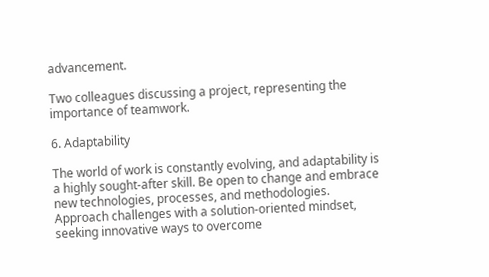advancement.

Two colleagues discussing a project, representing the importance of teamwork.

6. Adaptability

The world of work is constantly evolving, and adaptability is a highly sought-after skill. Be open to change and embrace new technologies, processes, and methodologies. Approach challenges with a solution-oriented mindset, seeking innovative ways to overcome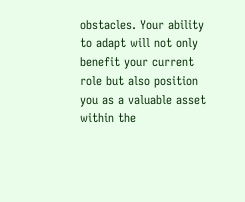obstacles. Your ability to adapt will not only benefit your current role but also position you as a valuable asset within the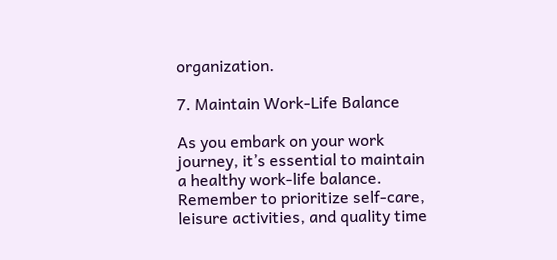organization.

7. Maintain Work-Life Balance

As you embark on your work journey, it’s essential to maintain a healthy work-life balance. Remember to prioritize self-care, leisure activities, and quality time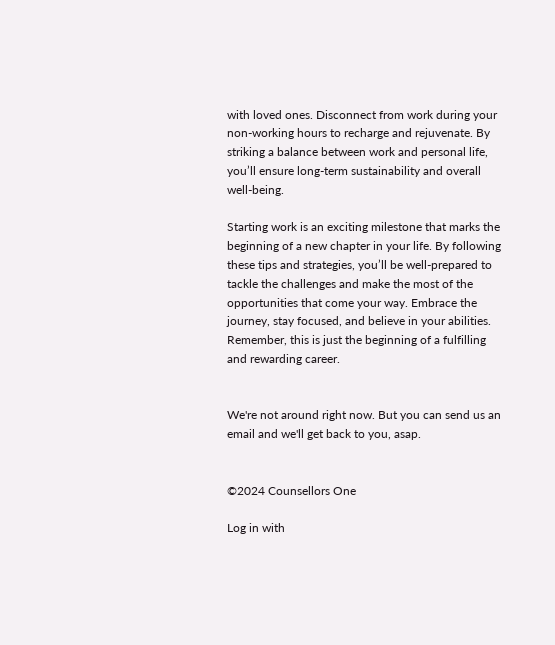with loved ones. Disconnect from work during your non-working hours to recharge and rejuvenate. By striking a balance between work and personal life, you’ll ensure long-term sustainability and overall well-being.

Starting work is an exciting milestone that marks the beginning of a new chapter in your life. By following these tips and strategies, you’ll be well-prepared to tackle the challenges and make the most of the opportunities that come your way. Embrace the journey, stay focused, and believe in your abilities. Remember, this is just the beginning of a fulfilling and rewarding career.


We're not around right now. But you can send us an email and we'll get back to you, asap.


©2024 Counsellors One

Log in with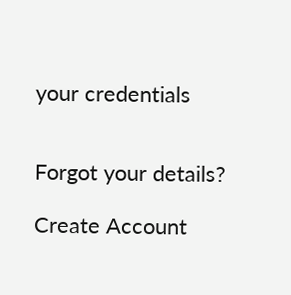your credentials


Forgot your details?

Create Account